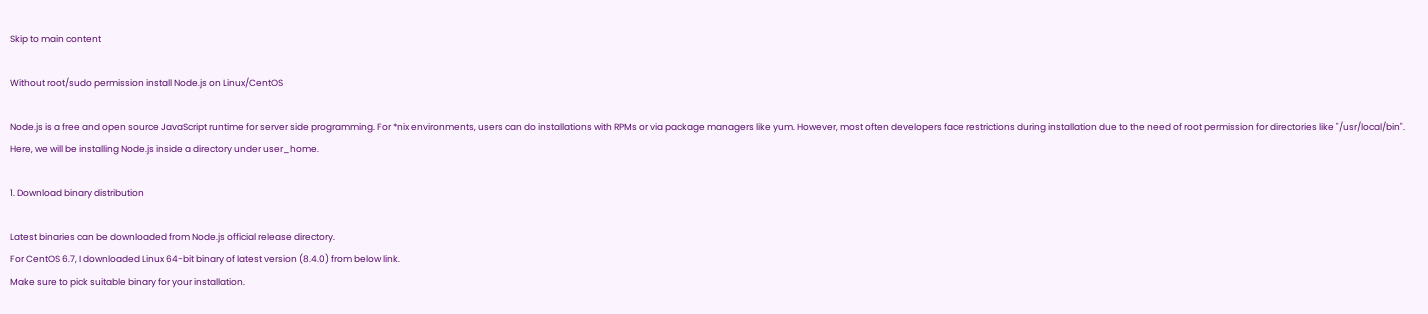Skip to main content

Without root/sudo permission install Node.js on Linux/CentOS

Node.js is a free and open source JavaScript runtime for server side programming. For *nix environments, users can do installations with RPMs or via package managers like yum. However, most often developers face restrictions during installation due to the need of root permission for directories like "/usr/local/bin". Here, we will be installing Node.js inside a directory under user_home.

1. Download binary distribution

Latest binaries can be downloaded from Node.js official release directory.
For CentOS 6.7, I downloaded Linux 64-bit binary of latest version (8.4.0) from below link.
Make sure to pick suitable binary for your installation.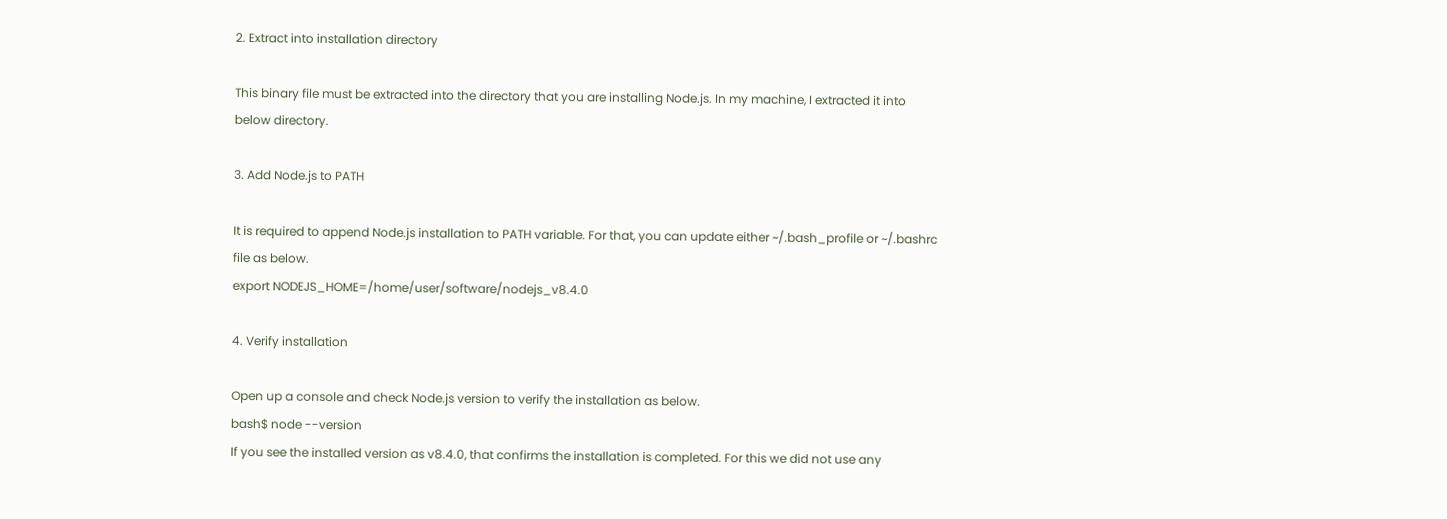2. Extract into installation directory

This binary file must be extracted into the directory that you are installing Node.js. In my machine, I extracted it into below directory.

3. Add Node.js to PATH

It is required to append Node.js installation to PATH variable. For that, you can update either ~/.bash_profile or ~/.bashrc file as below.
export NODEJS_HOME=/home/user/software/nodejs_v8.4.0

4. Verify installation

Open up a console and check Node.js version to verify the installation as below.
bash$ node --version
If you see the installed version as v8.4.0, that confirms the installation is completed. For this we did not use any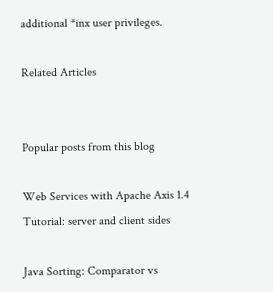additional *inx user privileges.

Related Articles


Popular posts from this blog

Web Services with Apache Axis 1.4 Tutorial: server and client sides

Java Sorting: Comparator vs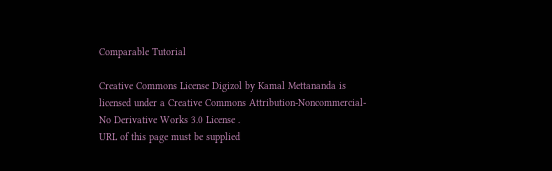Comparable Tutorial

Creative Commons License Digizol by Kamal Mettananda is licensed under a Creative Commons Attribution-Noncommercial-No Derivative Works 3.0 License .
URL of this page must be supplied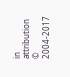in attribution
© 2004-2017